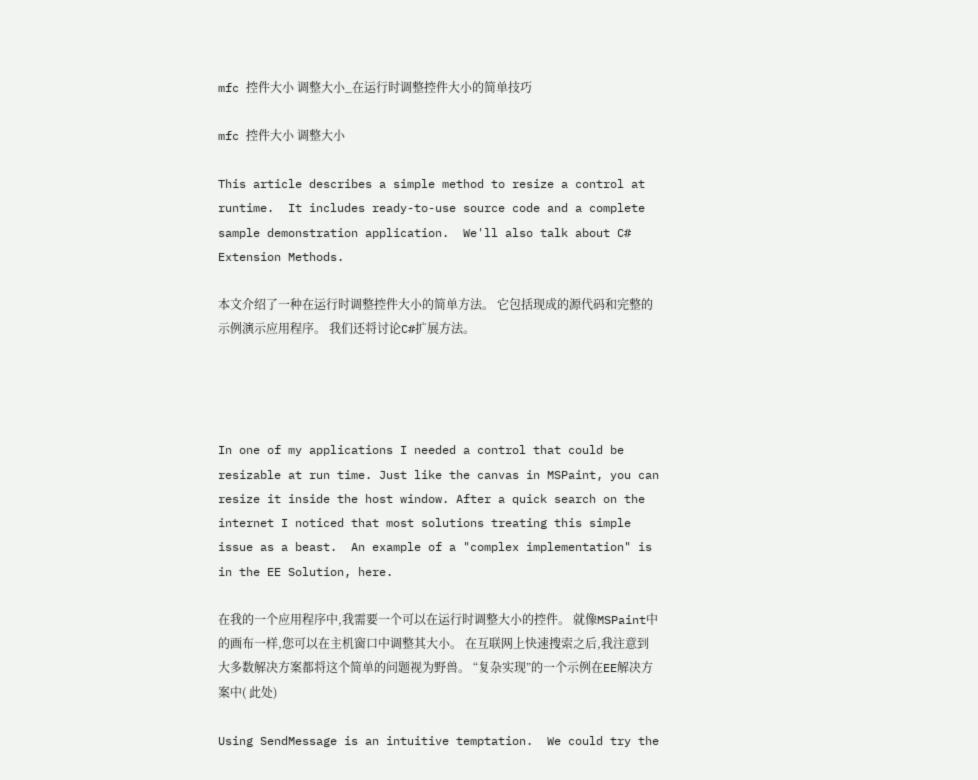mfc 控件大小 调整大小_在运行时调整控件大小的简单技巧

mfc 控件大小 调整大小

This article describes a simple method to resize a control at runtime.  It includes ready-to-use source code and a complete sample demonstration application.  We'll also talk about C# Extension Methods.

本文介绍了一种在运行时调整控件大小的简单方法。 它包括现成的源代码和完整的示例演示应用程序。 我们还将讨论C#扩展方法。




In one of my applications I needed a control that could be resizable at run time. Just like the canvas in MSPaint, you can resize it inside the host window. After a quick search on the internet I noticed that most solutions treating this simple issue as a beast.  An example of a "complex implementation" is in the EE Solution, here.

在我的一个应用程序中,我需要一个可以在运行时调整大小的控件。 就像MSPaint中的画布一样,您可以在主机窗口中调整其大小。 在互联网上快速搜索之后,我注意到大多数解决方案都将这个简单的问题视为野兽。 “复杂实现”的一个示例在EE解决方案中( 此处)

Using SendMessage is an intuitive temptation.  We could try the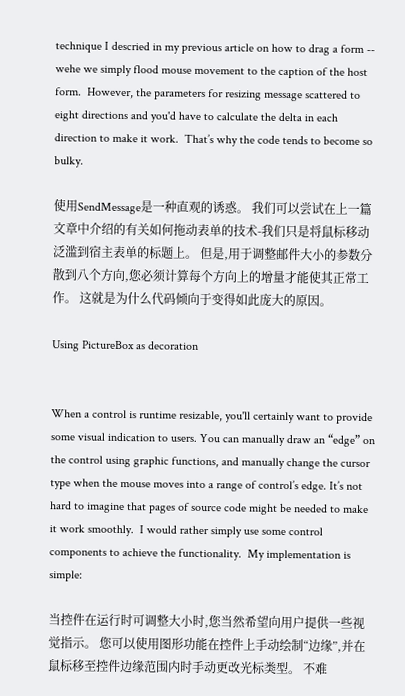technique I descried in my previous article on how to drag a form -- wehe we simply flood mouse movement to the caption of the host form.  However, the parameters for resizing message scattered to eight directions and you'd have to calculate the delta in each direction to make it work.  That’s why the code tends to become so bulky.

使用SendMessage是一种直观的诱惑。 我们可以尝试在上一篇文章中介绍的有关如何拖动表单的技术-我们只是将鼠标移动泛滥到宿主表单的标题上。 但是,用于调整邮件大小的参数分散到八个方向,您必须计算每个方向上的增量才能使其正常工作。 这就是为什么代码倾向于变得如此庞大的原因。

Using PictureBox as decoration


When a control is runtime resizable, you'll certainly want to provide some visual indication to users. You can manually draw an “edge” on the control using graphic functions, and manually change the cursor type when the mouse moves into a range of control’s edge. It’s not hard to imagine that pages of source code might be needed to make it work smoothly.  I would rather simply use some control components to achieve the functionality.  My implementation is simple:

当控件在运行时可调整大小时,您当然希望向用户提供一些视觉指示。 您可以使用图形功能在控件上手动绘制“边缘”,并在鼠标移至控件边缘范围内时手动更改光标类型。 不难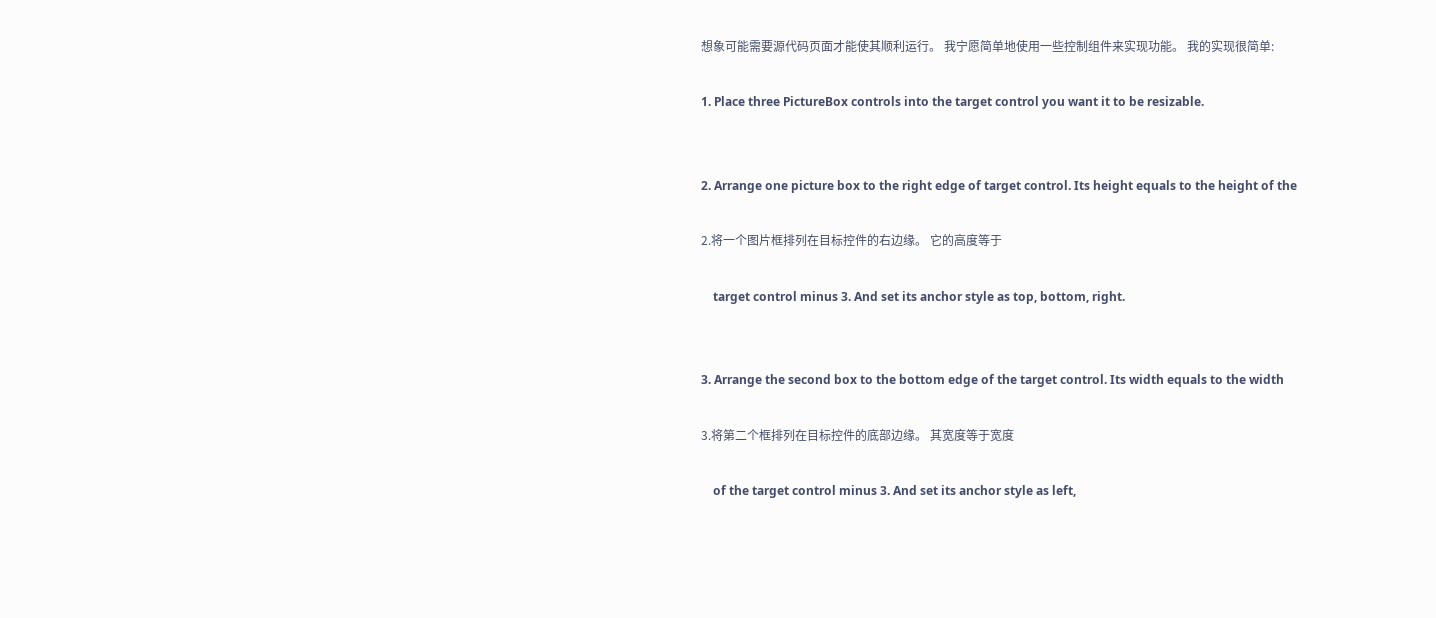想象可能需要源代码页面才能使其顺利运行。 我宁愿简单地使用一些控制组件来实现功能。 我的实现很简单:

1. Place three PictureBox controls into the target control you want it to be resizable.


2. Arrange one picture box to the right edge of target control. Its height equals to the height of the

2.将一个图片框排列在目标控件的右边缘。 它的高度等于

    target control minus 3. And set its anchor style as top, bottom, right.


3. Arrange the second box to the bottom edge of the target control. Its width equals to the width

3.将第二个框排列在目标控件的底部边缘。 其宽度等于宽度

    of the target control minus 3. And set its anchor style as left,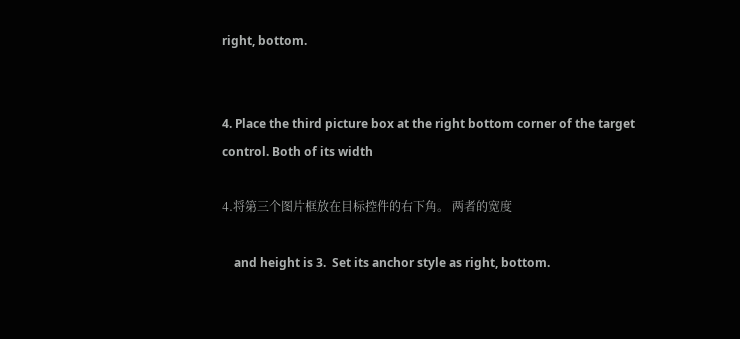right, bottom.


4. Place the third picture box at the right bottom corner of the target control. Both of its width

4.将第三个图片框放在目标控件的右下角。 两者的宽度

    and height is 3.  Set its anchor style as right, bottom.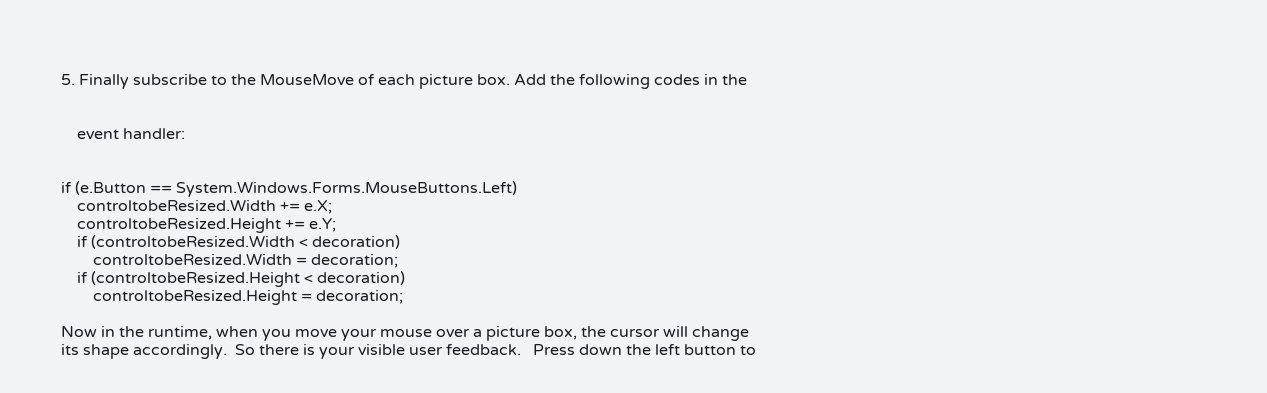5. Finally subscribe to the MouseMove of each picture box. Add the following codes in the


    event handler:


if (e.Button == System.Windows.Forms.MouseButtons.Left)
    controltobeResized.Width += e.X;
    controltobeResized.Height += e.Y;
    if (controltobeResized.Width < decoration)
        controltobeResized.Width = decoration;
    if (controltobeResized.Height < decoration)
        controltobeResized.Height = decoration;

Now in the runtime, when you move your mouse over a picture box, the cursor will change its shape accordingly.  So there is your visible user feedback.   Press down the left button to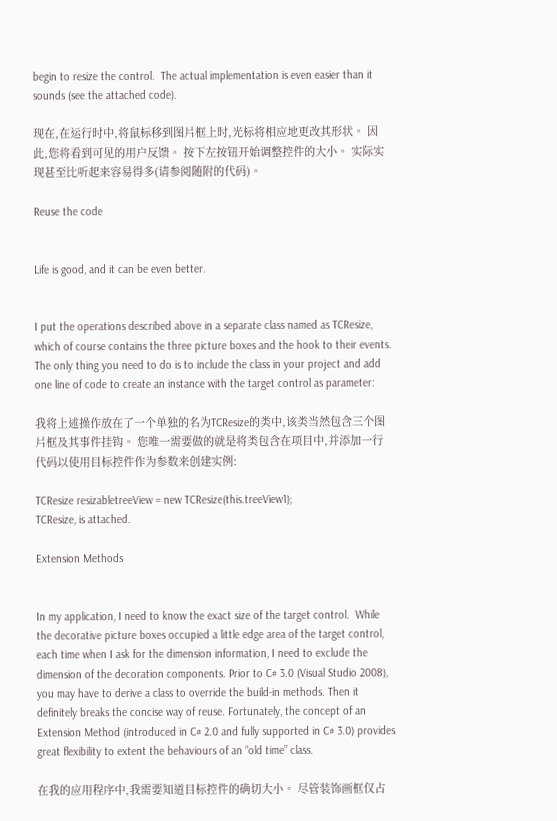begin to resize the control.  The actual implementation is even easier than it sounds (see the attached code).

现在,在运行时中,将鼠标移到图片框上时,光标将相应地更改其形状。 因此,您将看到可见的用户反馈。 按下左按钮开始调整控件的大小。 实际实现甚至比听起来容易得多(请参阅随附的代码)。

Reuse the code


Life is good, and it can be even better.


I put the operations described above in a separate class named as TCResize, which of course contains the three picture boxes and the hook to their events. The only thing you need to do is to include the class in your project and add one line of code to create an instance with the target control as parameter:

我将上述操作放在了一个单独的名为TCResize的类中,该类当然包含三个图片框及其事件挂钩。 您唯一需要做的就是将类包含在项目中,并添加一行代码以使用目标控件作为参数来创建实例:

TCResize resizabletreeView = new TCResize(this.treeView1);
TCResize, is attached.

Extension Methods


In my application, I need to know the exact size of the target control.  While the decorative picture boxes occupied a little edge area of the target control, each time when I ask for the dimension information, I need to exclude the dimension of the decoration components. Prior to C# 3.0 (Visual Studio 2008), you may have to derive a class to override the build-in methods. Then it definitely breaks the concise way of reuse. Fortunately, the concept of an Extension Method (introduced in C# 2.0 and fully supported in C# 3.0) provides great flexibility to extent the behaviours of an “old time” class.

在我的应用程序中,我需要知道目标控件的确切大小。 尽管装饰画框仅占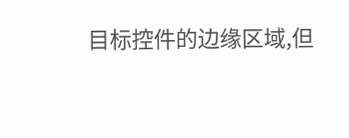目标控件的边缘区域,但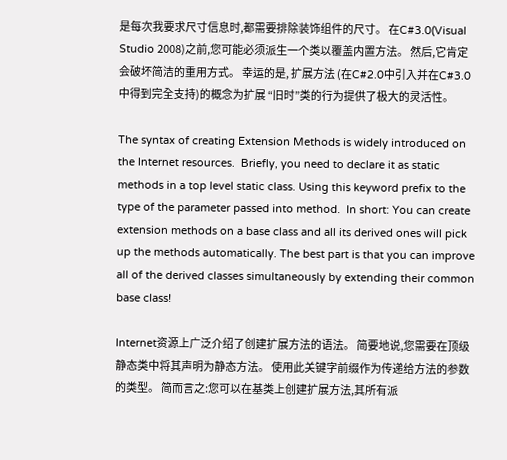是每次我要求尺寸信息时,都需要排除装饰组件的尺寸。 在C#3.0(Visual Studio 2008)之前,您可能必须派生一个类以覆盖内置方法。 然后,它肯定会破坏简洁的重用方式。 幸运的是, 扩展方法 (在C#2.0中引入并在C#3.0中得到完全支持)的概念为扩展 “旧时”类的行为提供了极大的灵活性。

The syntax of creating Extension Methods is widely introduced on the Internet resources.  Briefly, you need to declare it as static methods in a top level static class. Using this keyword prefix to the type of the parameter passed into method.  In short: You can create extension methods on a base class and all its derived ones will pick up the methods automatically. The best part is that you can improve all of the derived classes simultaneously by extending their common base class!

Internet资源上广泛介绍了创建扩展方法的语法。 简要地说,您需要在顶级静态类中将其声明为静态方法。 使用此关键字前缀作为传递给方法的参数的类型。 简而言之:您可以在基类上创建扩展方法,其所有派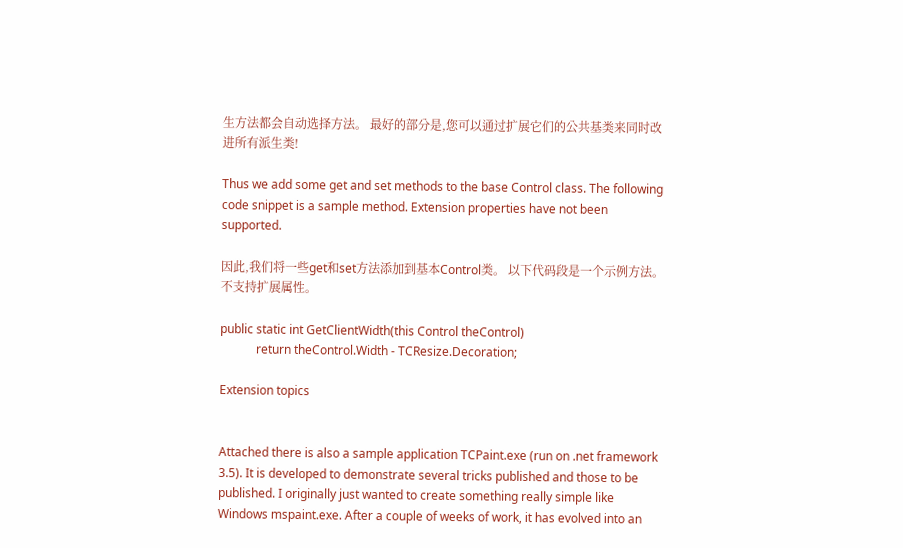生方法都会自动选择方法。 最好的部分是,您可以通过扩展它们的公共基类来同时改进所有派生类!

Thus we add some get and set methods to the base Control class. The following code snippet is a sample method. Extension properties have not been supported.

因此,我们将一些get和set方法添加到基本Control类。 以下代码段是一个示例方法。 不支持扩展属性。

public static int GetClientWidth(this Control theControl)
            return theControl.Width - TCResize.Decoration;

Extension topics


Attached there is also a sample application TCPaint.exe (run on .net framework 3.5). It is developed to demonstrate several tricks published and those to be published. I originally just wanted to create something really simple like Windows mspaint.exe. After a couple of weeks of work, it has evolved into an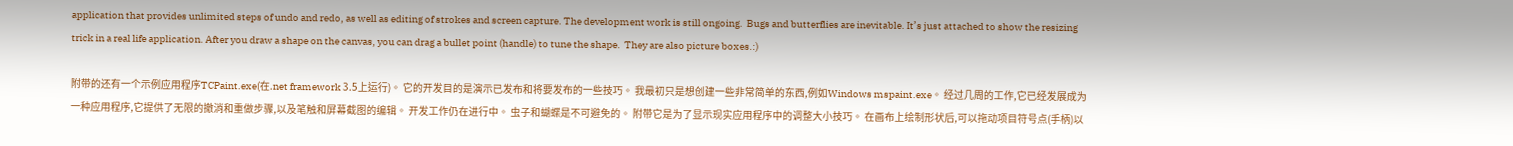application that provides unlimited steps of undo and redo, as well as editing of strokes and screen capture. The development work is still ongoing.  Bugs and butterflies are inevitable. It’s just attached to show the resizing trick in a real life application. After you draw a shape on the canvas, you can drag a bullet point (handle) to tune the shape.  They are also picture boxes.:)

附带的还有一个示例应用程序TCPaint.exe(在.net framework 3.5上运行)。 它的开发目的是演示已发布和将要发布的一些技巧。 我最初只是想创建一些非常简单的东西,例如Windows mspaint.exe。 经过几周的工作,它已经发展成为一种应用程序,它提供了无限的撤消和重做步骤,以及笔触和屏幕截图的编辑。 开发工作仍在进行中。 虫子和蝴蝶是不可避免的。 附带它是为了显示现实应用程序中的调整大小技巧。 在画布上绘制形状后,可以拖动项目符号点(手柄)以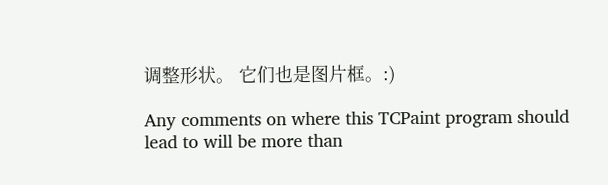调整形状。 它们也是图片框。:)

Any comments on where this TCPaint program should lead to will be more than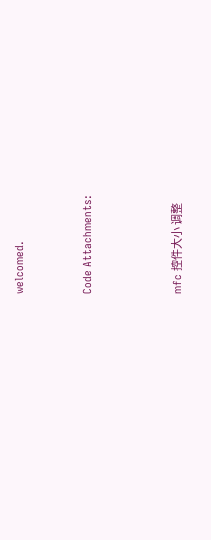welcomed.


Code Attachments:



mfc 控件大小 调整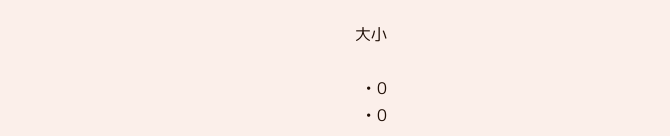大小

  • 0
  • 0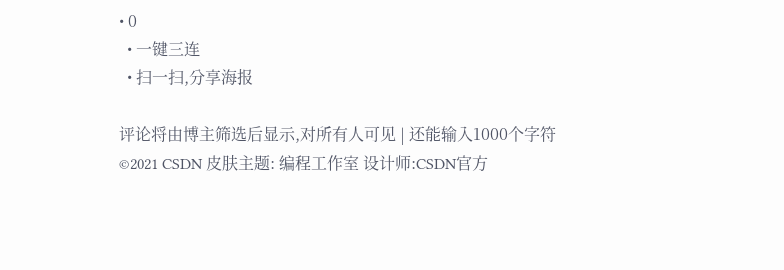• 0
  • 一键三连
  • 扫一扫,分享海报

评论将由博主筛选后显示,对所有人可见 | 还能输入1000个字符
©2021 CSDN 皮肤主题: 编程工作室 设计师:CSDN官方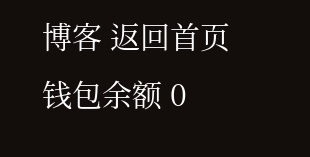博客 返回首页
钱包余额 0